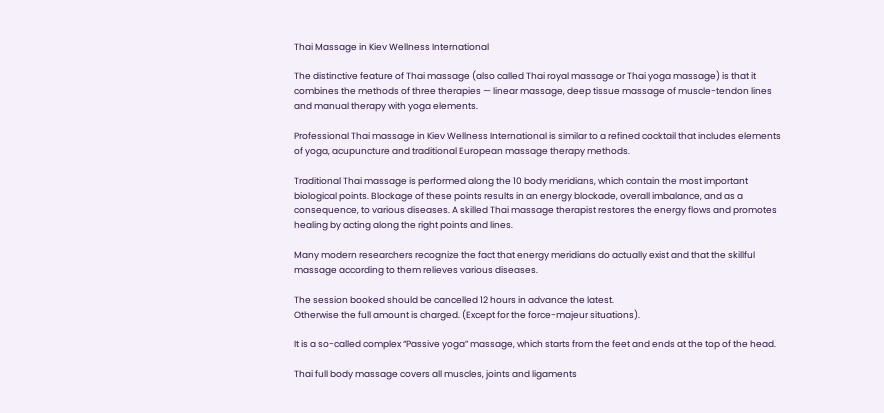Thai Massage in Kiev Wellness International

The distinctive feature of Thai massage (also called Thai royal massage or Thai yoga massage) is that it combines the methods of three therapies — linear massage, deep tissue massage of muscle-tendon lines and manual therapy with yoga elements.

Professional Thai massage in Kiev Wellness International is similar to a refined cocktail that includes elements of yoga, acupuncture and traditional European massage therapy methods.

Traditional Thai massage is performed along the 10 body meridians, which contain the most important biological points. Blockage of these points results in an energy blockade, overall imbalance, and as a consequence, to various diseases. A skilled Thai massage therapist restores the energy flows and promotes healing by acting along the right points and lines.

Many modern researchers recognize the fact that energy meridians do actually exist and that the skillful massage according to them relieves various diseases.

The session booked should be cancelled 12 hours in advance the latest.
Otherwise the full amount is charged. (Except for the force-majeur situations).

It is a so-called complex “Passive yoga” massage, which starts from the feet and ends at the top of the head.

Thai full body massage covers all muscles, joints and ligaments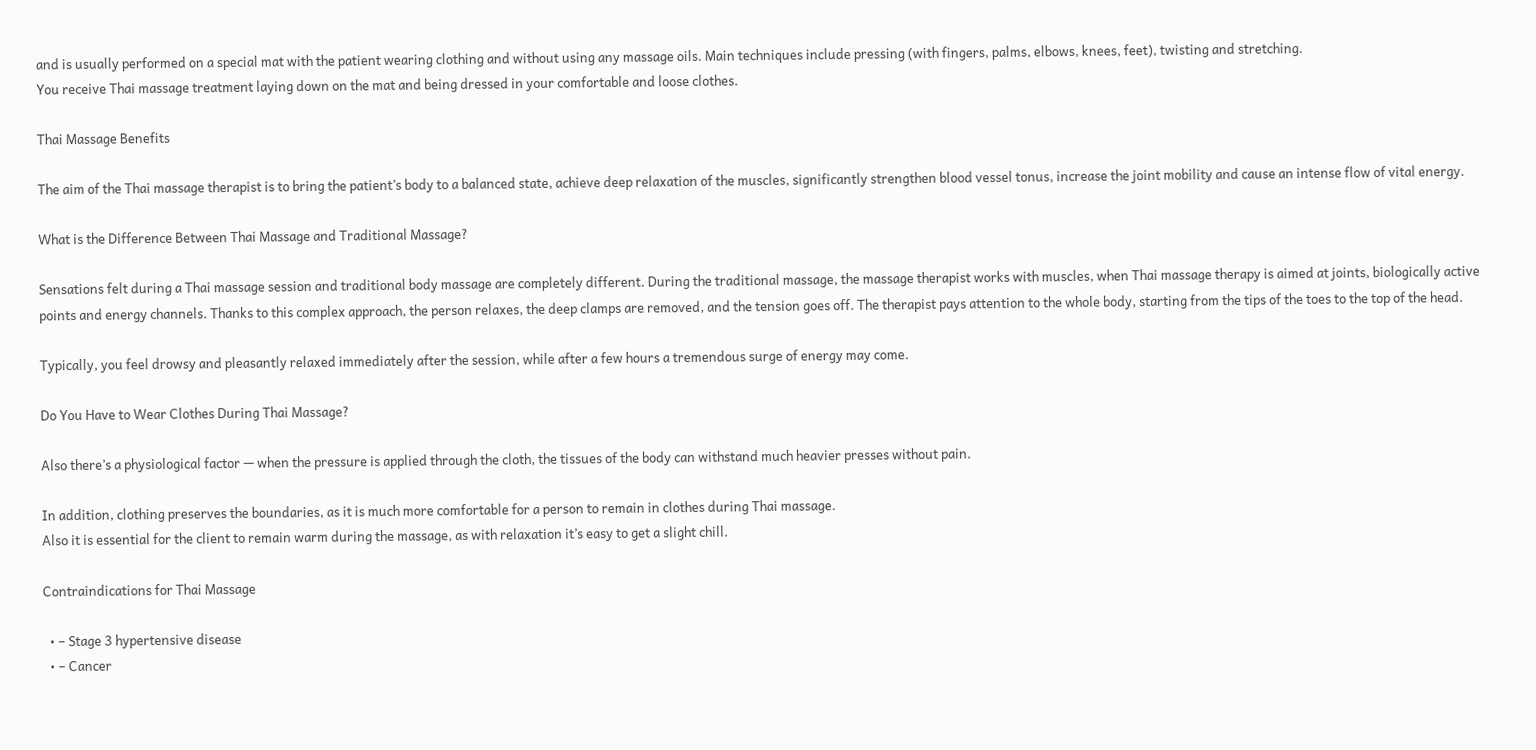and is usually performed on a special mat with the patient wearing clothing and without using any massage oils. Main techniques include pressing (with fingers, palms, elbows, knees, feet), twisting and stretching.
You receive Thai massage treatment laying down on the mat and being dressed in your comfortable and loose clothes.

Thai Massage Benefits

The aim of the Thai massage therapist is to bring the patient’s body to a balanced state, achieve deep relaxation of the muscles, significantly strengthen blood vessel tonus, increase the joint mobility and cause an intense flow of vital energy.

What is the Difference Between Thai Massage and Traditional Massage?

Sensations felt during a Thai massage session and traditional body massage are completely different. During the traditional massage, the massage therapist works with muscles, when Thai massage therapy is aimed at joints, biologically active points and energy channels. Thanks to this complex approach, the person relaxes, the deep clamps are removed, and the tension goes off. The therapist pays attention to the whole body, starting from the tips of the toes to the top of the head.

Typically, you feel drowsy and pleasantly relaxed immediately after the session, while after a few hours a tremendous surge of energy may come.

Do You Have to Wear Clothes During Thai Massage?

Also there’s a physiological factor — when the pressure is applied through the cloth, the tissues of the body can withstand much heavier presses without pain.

In addition, clothing preserves the boundaries, as it is much more comfortable for a person to remain in clothes during Thai massage.
Also it is essential for the client to remain warm during the massage, as with relaxation it’s easy to get a slight chill.

Contraindications for Thai Massage

  • – Stage 3 hypertensive disease
  • – Cancer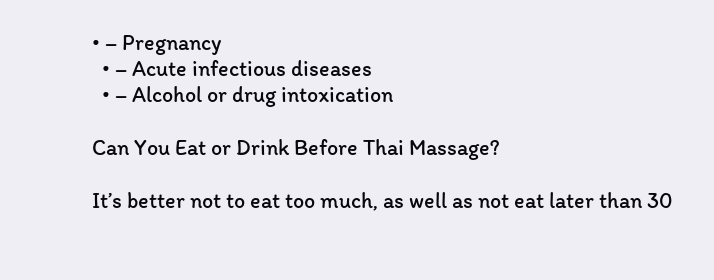• – Pregnancy
  • – Acute infectious diseases
  • – Alcohol or drug intoxication

Can You Eat or Drink Before Thai Massage?

It’s better not to eat too much, as well as not eat later than 30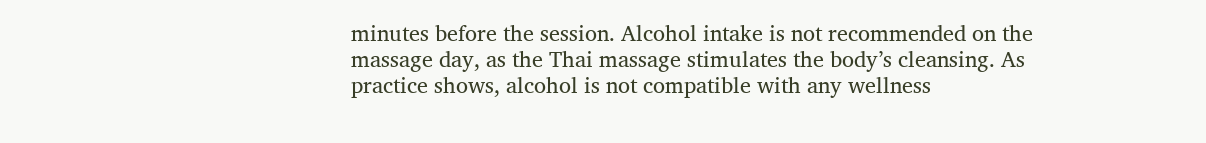minutes before the session. Alcohol intake is not recommended on the massage day, as the Thai massage stimulates the body’s cleansing. As practice shows, alcohol is not compatible with any wellness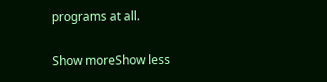programs at all.

Show moreShow less